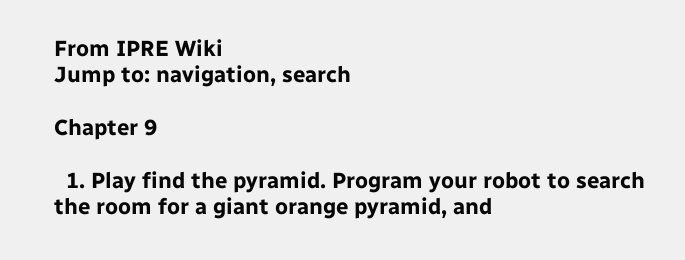From IPRE Wiki
Jump to: navigation, search

Chapter 9

  1. Play find the pyramid. Program your robot to search the room for a giant orange pyramid, and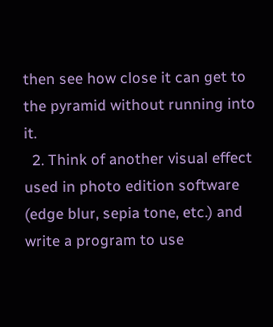then see how close it can get to the pyramid without running into it.
  2. Think of another visual effect used in photo edition software (edge blur, sepia tone, etc.) and write a program to use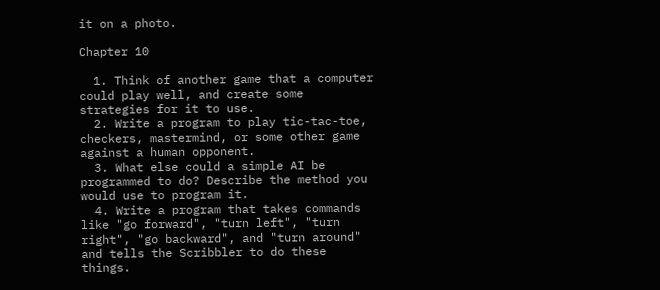it on a photo.

Chapter 10

  1. Think of another game that a computer could play well, and create some strategies for it to use.
  2. Write a program to play tic-tac-toe, checkers, mastermind, or some other game against a human opponent.
  3. What else could a simple AI be programmed to do? Describe the method you would use to program it.
  4. Write a program that takes commands like "go forward", "turn left", "turn right", "go backward", and "turn around" and tells the Scribbler to do these things.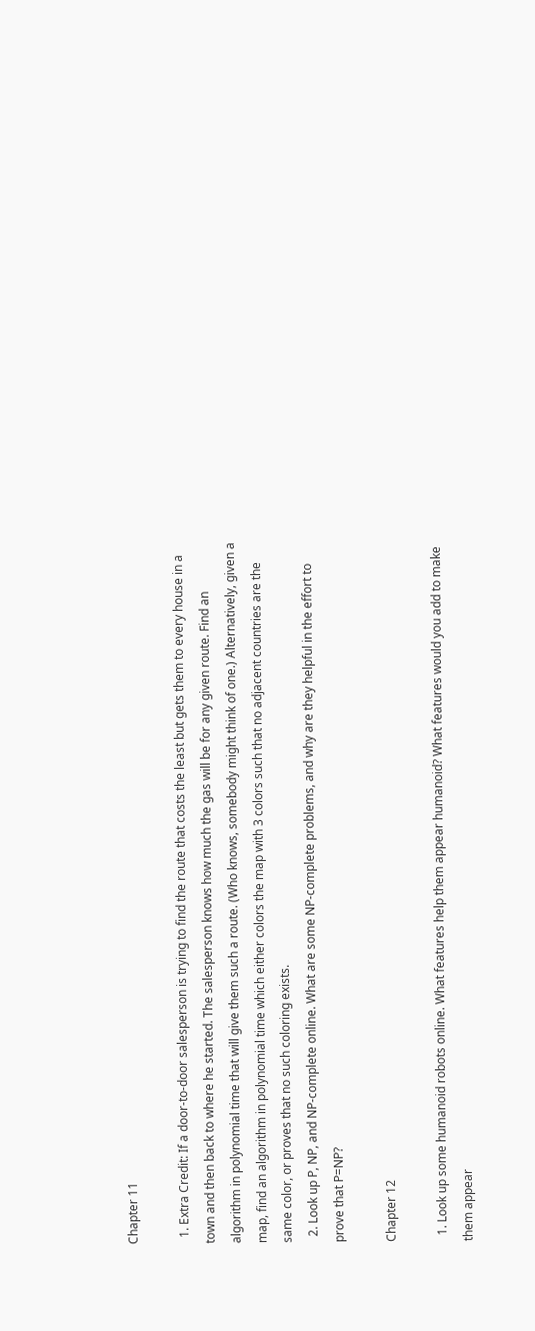Chapter 11

  1. Extra Credit: If a door-to-door salesperson is trying to find the route that costs the least but gets them to every house in a town and then back to where he started. The salesperson knows how much the gas will be for any given route. Find an algorithm in polynomial time that will give them such a route. (Who knows, somebody might think of one.) Alternatively, given a map, find an algorithm in polynomial time which either colors the map with 3 colors such that no adjacent countries are the same color, or proves that no such coloring exists.
  2. Look up P, NP, and NP-complete online. What are some NP-complete problems, and why are they helpful in the effort to prove that P=NP?

Chapter 12

  1. Look up some humanoid robots online. What features help them appear humanoid? What features would you add to make them appear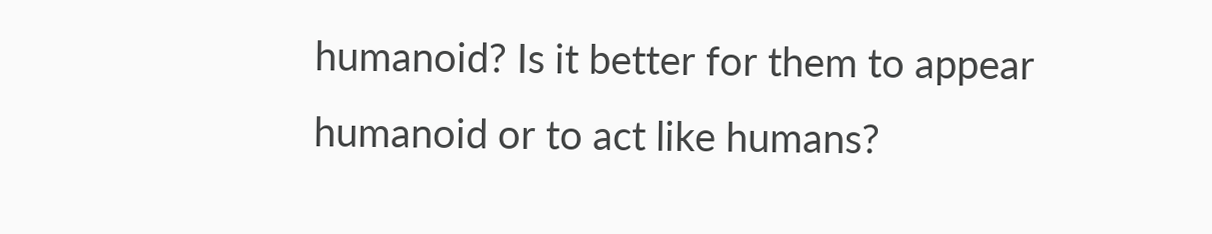humanoid? Is it better for them to appear humanoid or to act like humans?